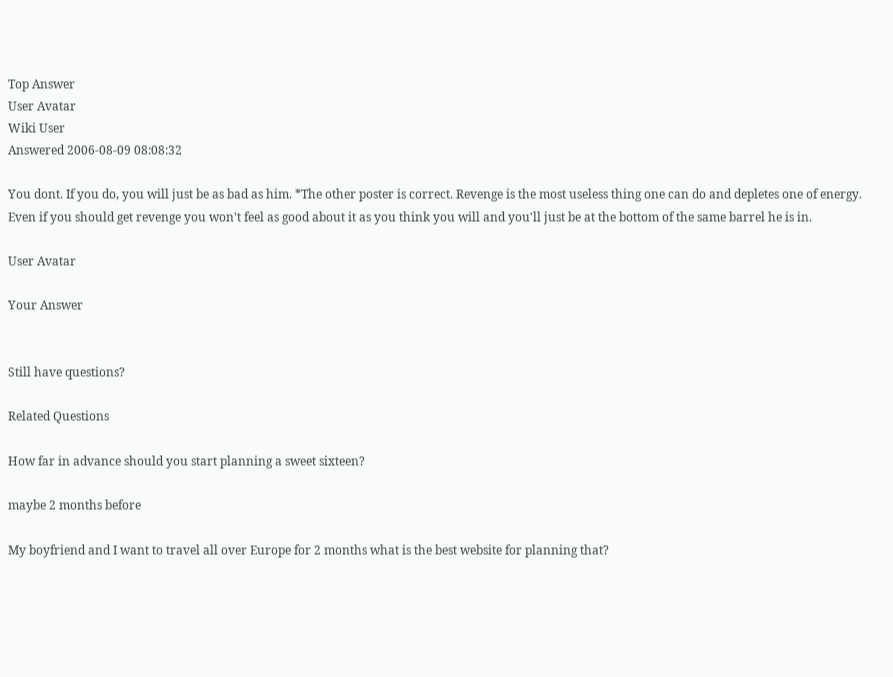Top Answer
User Avatar
Wiki User
Answered 2006-08-09 08:08:32

You dont. If you do, you will just be as bad as him. *The other poster is correct. Revenge is the most useless thing one can do and depletes one of energy. Even if you should get revenge you won't feel as good about it as you think you will and you'll just be at the bottom of the same barrel he is in.

User Avatar

Your Answer


Still have questions?

Related Questions

How far in advance should you start planning a sweet sixteen?

maybe 2 months before

My boyfriend and I want to travel all over Europe for 2 months what is the best website for planning that?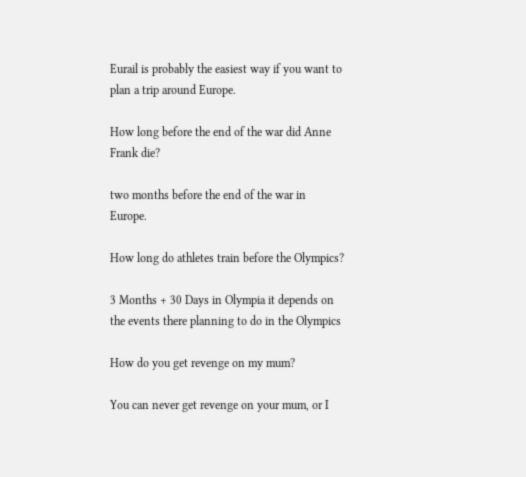Eurail is probably the easiest way if you want to plan a trip around Europe.

How long before the end of the war did Anne Frank die?

two months before the end of the war in Europe.

How long do athletes train before the Olympics?

3 Months + 30 Days in Olympia it depends on the events there planning to do in the Olympics

How do you get revenge on my mum?

You can never get revenge on your mum, or I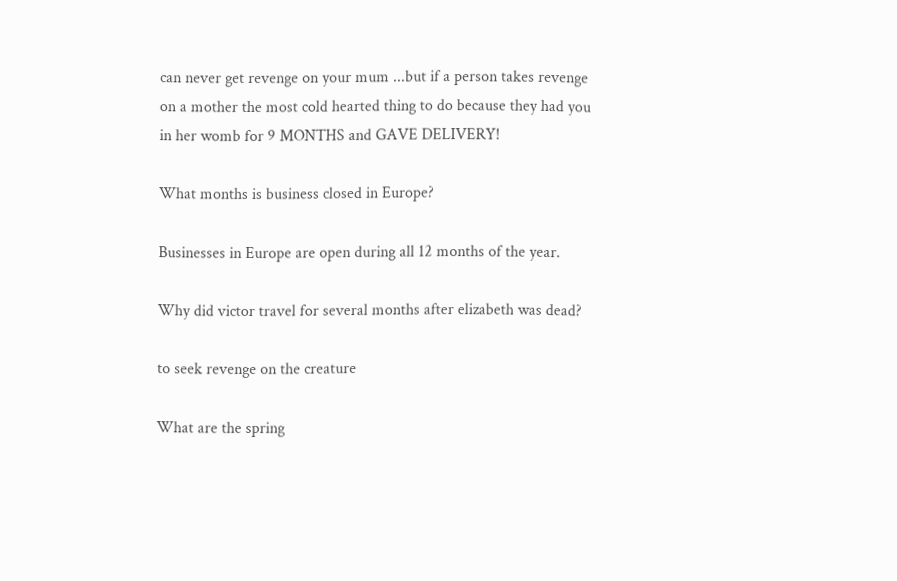can never get revenge on your mum ...but if a person takes revenge on a mother the most cold hearted thing to do because they had you in her womb for 9 MONTHS and GAVE DELIVERY!

What months is business closed in Europe?

Businesses in Europe are open during all 12 months of the year.

Why did victor travel for several months after elizabeth was dead?

to seek revenge on the creature

What are the spring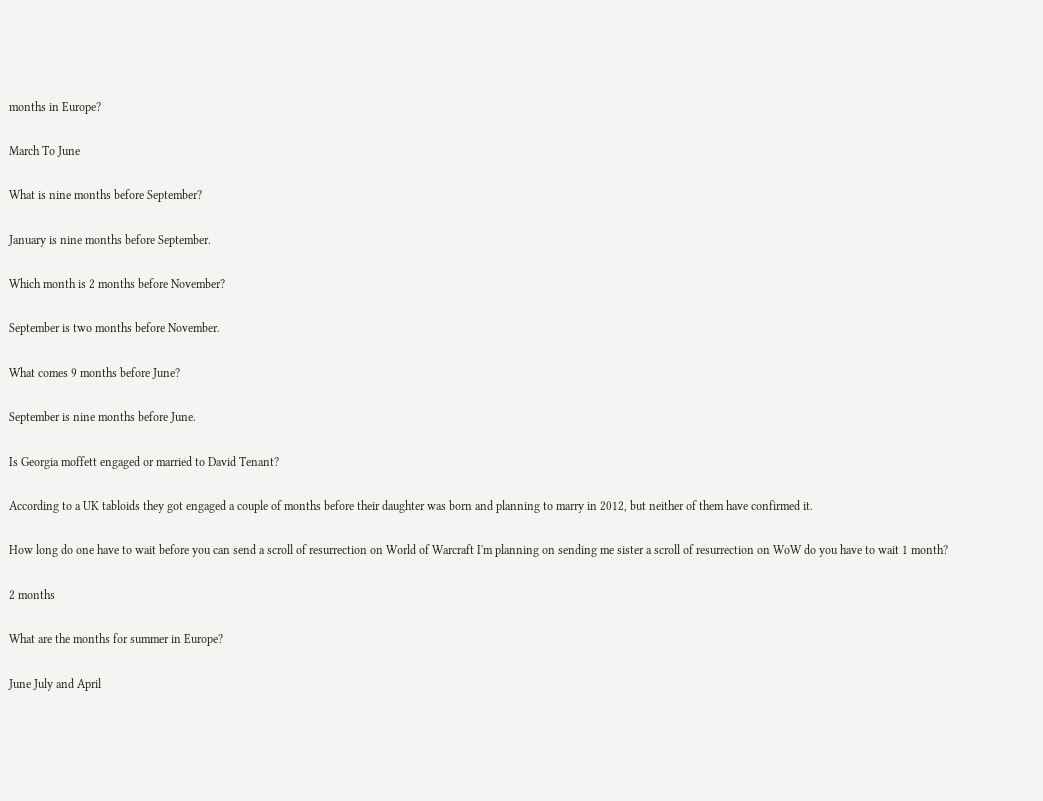months in Europe?

March To June

What is nine months before September?

January is nine months before September.

Which month is 2 months before November?

September is two months before November.

What comes 9 months before June?

September is nine months before June.

Is Georgia moffett engaged or married to David Tenant?

According to a UK tabloids they got engaged a couple of months before their daughter was born and planning to marry in 2012, but neither of them have confirmed it.

How long do one have to wait before you can send a scroll of resurrection on World of Warcraft I'm planning on sending me sister a scroll of resurrection on WoW do you have to wait 1 month?

2 months

What are the months for summer in Europe?

June July and April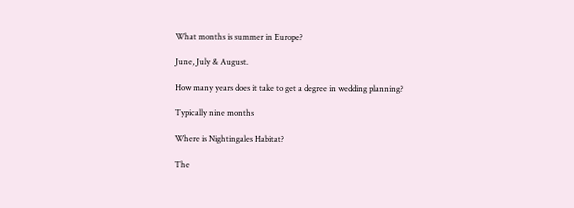What months is summer in Europe?

June, July & August.

How many years does it take to get a degree in wedding planning?

Typically nine months

Where is Nightingales Habitat?

The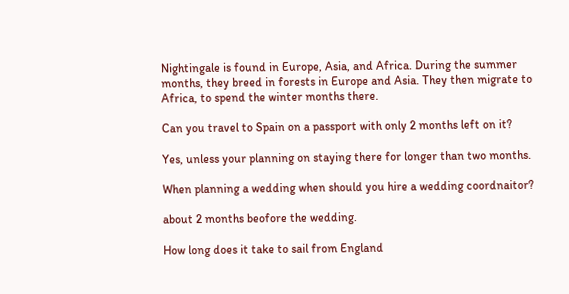Nightingale is found in Europe, Asia, and Africa. During the summer months, they breed in forests in Europe and Asia. They then migrate to Africa, to spend the winter months there.

Can you travel to Spain on a passport with only 2 months left on it?

Yes, unless your planning on staying there for longer than two months.

When planning a wedding when should you hire a wedding coordnaitor?

about 2 months beofore the wedding.

How long does it take to sail from England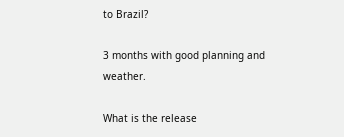to Brazil?

3 months with good planning and weather.

What is the release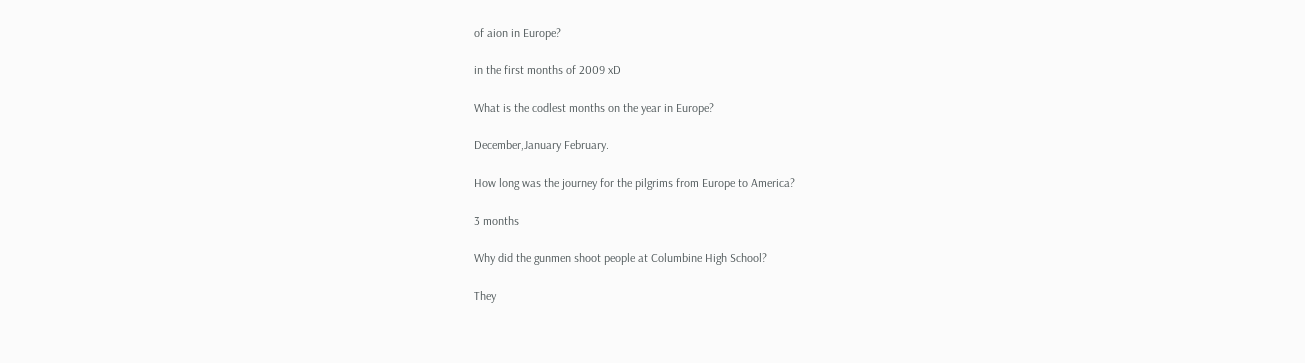of aion in Europe?

in the first months of 2009 xD

What is the codlest months on the year in Europe?

December,January February.

How long was the journey for the pilgrims from Europe to America?

3 months

Why did the gunmen shoot people at Columbine High School?

They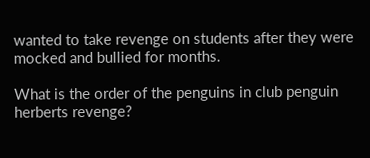wanted to take revenge on students after they were mocked and bullied for months.

What is the order of the penguins in club penguin herberts revenge?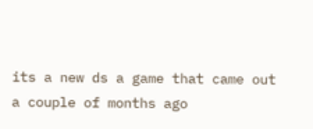its a new ds a game that came out a couple of months ago